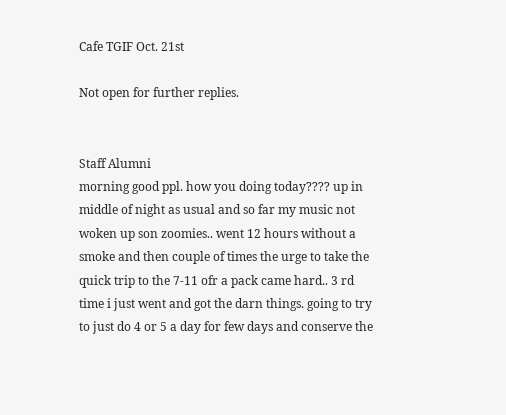Cafe TGIF Oct. 21st

Not open for further replies.


Staff Alumni
morning good ppl. how you doing today???? up in middle of night as usual and so far my music not woken up son zoomies.. went 12 hours without a smoke and then couple of times the urge to take the quick trip to the 7-11 ofr a pack came hard.. 3 rd time i just went and got the darn things. going to try to just do 4 or 5 a day for few days and conserve the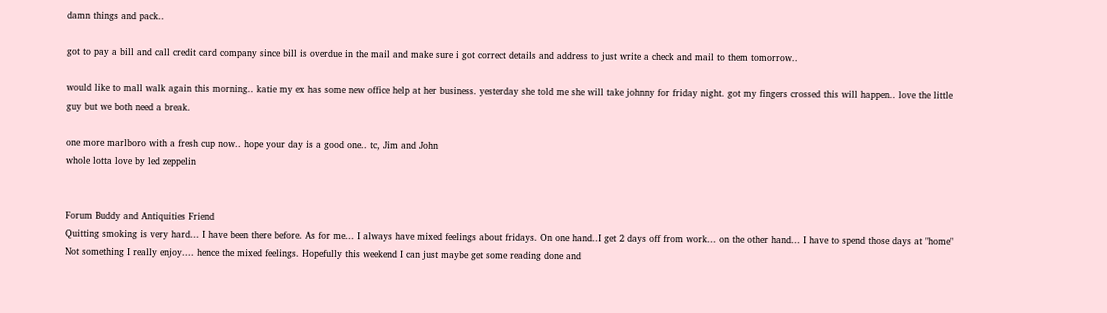damn things and pack..

got to pay a bill and call credit card company since bill is overdue in the mail and make sure i got correct details and address to just write a check and mail to them tomorrow..

would like to mall walk again this morning.. katie my ex has some new office help at her business. yesterday she told me she will take johnny for friday night. got my fingers crossed this will happen.. love the little guy but we both need a break.

one more marlboro with a fresh cup now.. hope your day is a good one.. tc, Jim and John
whole lotta love by led zeppelin


Forum Buddy and Antiquities Friend
Quitting smoking is very hard... I have been there before. As for me... I always have mixed feelings about fridays. On one hand..I get 2 days off from work... on the other hand... I have to spend those days at "home" Not something I really enjoy.... hence the mixed feelings. Hopefully this weekend I can just maybe get some reading done and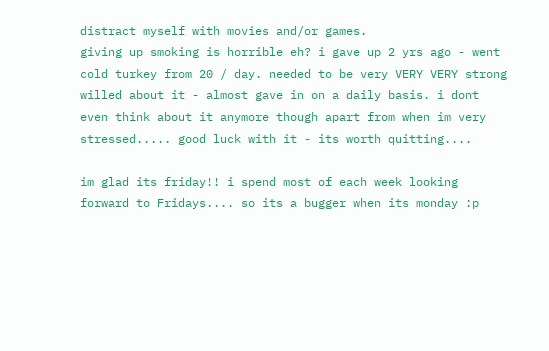distract myself with movies and/or games.
giving up smoking is horrible eh? i gave up 2 yrs ago - went cold turkey from 20 / day. needed to be very VERY VERY strong willed about it - almost gave in on a daily basis. i dont even think about it anymore though apart from when im very stressed..... good luck with it - its worth quitting....

im glad its friday!! i spend most of each week looking forward to Fridays.... so its a bugger when its monday :p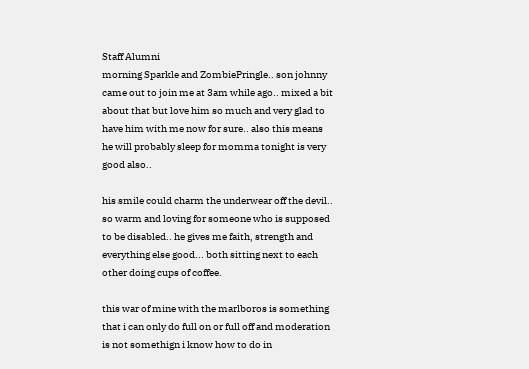Staff Alumni
morning Sparkle and ZombiePringle.. son johnny came out to join me at 3am while ago.. mixed a bit about that but love him so much and very glad to have him with me now for sure.. also this means he will probably sleep for momma tonight is very good also..

his smile could charm the underwear off the devil.. so warm and loving for someone who is supposed to be disabled.. he gives me faith, strength and everything else good... both sitting next to each other doing cups of coffee.

this war of mine with the marlboros is something that i can only do full on or full off and moderation is not somethign i know how to do in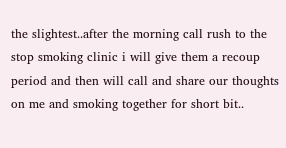the slightest..after the morning call rush to the stop smoking clinic i will give them a recoup period and then will call and share our thoughts on me and smoking together for short bit..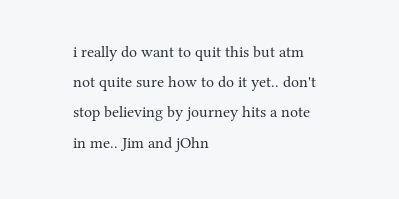i really do want to quit this but atm not quite sure how to do it yet.. don't stop believing by journey hits a note in me.. Jim and jOhn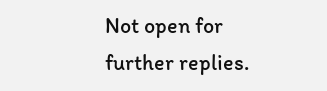Not open for further replies.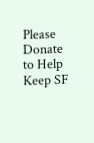Please Donate to Help Keep SF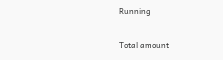Running

Total amount